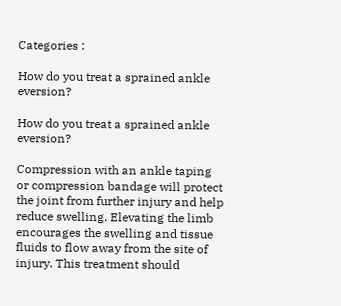Categories :

How do you treat a sprained ankle eversion?

How do you treat a sprained ankle eversion?

Compression with an ankle taping or compression bandage will protect the joint from further injury and help reduce swelling. Elevating the limb encourages the swelling and tissue fluids to flow away from the site of injury. This treatment should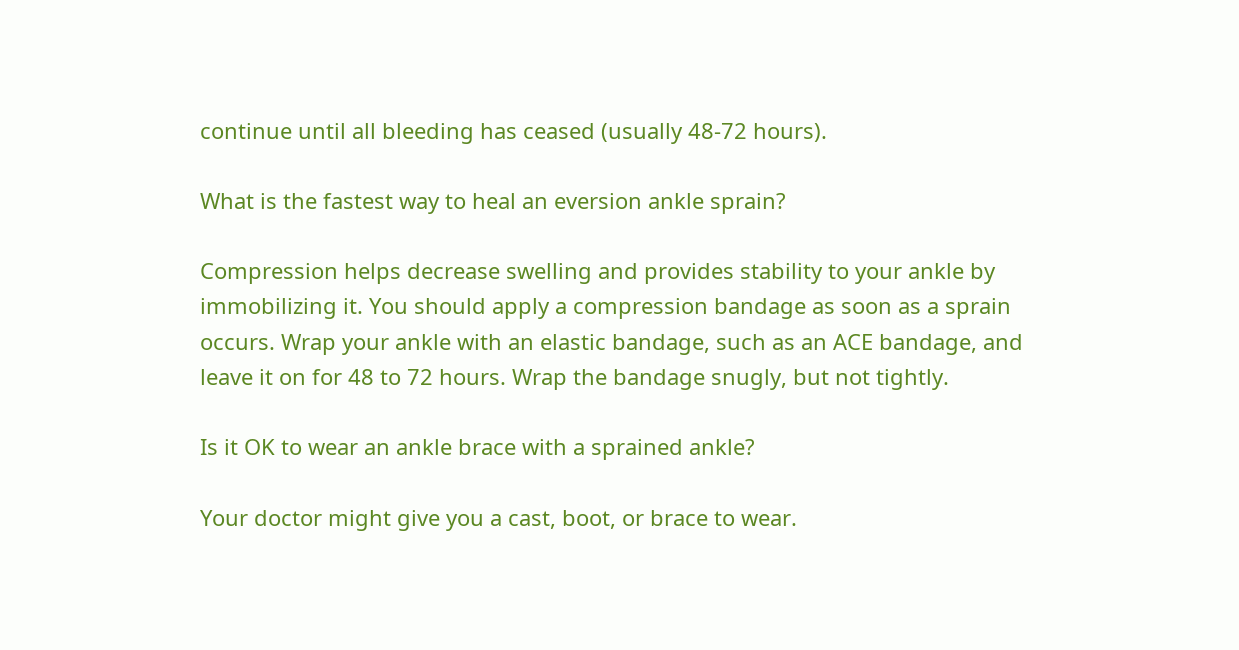continue until all bleeding has ceased (usually 48-72 hours).

What is the fastest way to heal an eversion ankle sprain?

Compression helps decrease swelling and provides stability to your ankle by immobilizing it. You should apply a compression bandage as soon as a sprain occurs. Wrap your ankle with an elastic bandage, such as an ACE bandage, and leave it on for 48 to 72 hours. Wrap the bandage snugly, but not tightly.

Is it OK to wear an ankle brace with a sprained ankle?

Your doctor might give you a cast, boot, or brace to wear.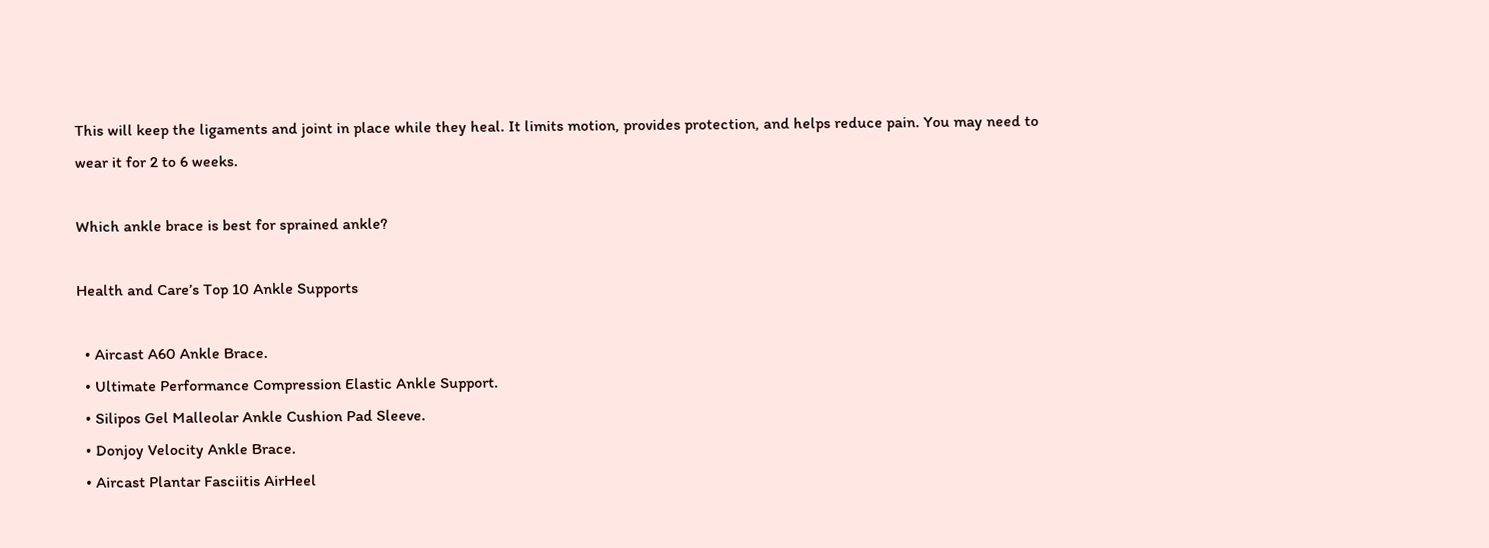This will keep the ligaments and joint in place while they heal. It limits motion, provides protection, and helps reduce pain. You may need to wear it for 2 to 6 weeks.

Which ankle brace is best for sprained ankle?

Health and Care’s Top 10 Ankle Supports

  • Aircast A60 Ankle Brace.
  • Ultimate Performance Compression Elastic Ankle Support.
  • Silipos Gel Malleolar Ankle Cushion Pad Sleeve.
  • Donjoy Velocity Ankle Brace.
  • Aircast Plantar Fasciitis AirHeel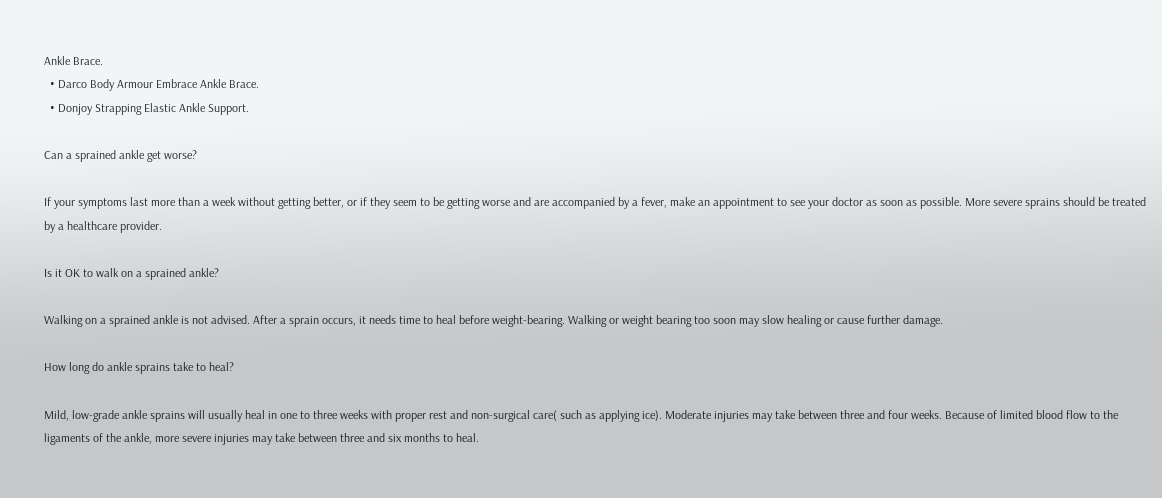Ankle Brace.
  • Darco Body Armour Embrace Ankle Brace.
  • Donjoy Strapping Elastic Ankle Support.

Can a sprained ankle get worse?

If your symptoms last more than a week without getting better, or if they seem to be getting worse and are accompanied by a fever, make an appointment to see your doctor as soon as possible. More severe sprains should be treated by a healthcare provider.

Is it OK to walk on a sprained ankle?

Walking on a sprained ankle is not advised. After a sprain occurs, it needs time to heal before weight-bearing. Walking or weight bearing too soon may slow healing or cause further damage.

How long do ankle sprains take to heal?

Mild, low-grade ankle sprains will usually heal in one to three weeks with proper rest and non-surgical care( such as applying ice). Moderate injuries may take between three and four weeks. Because of limited blood flow to the ligaments of the ankle, more severe injuries may take between three and six months to heal.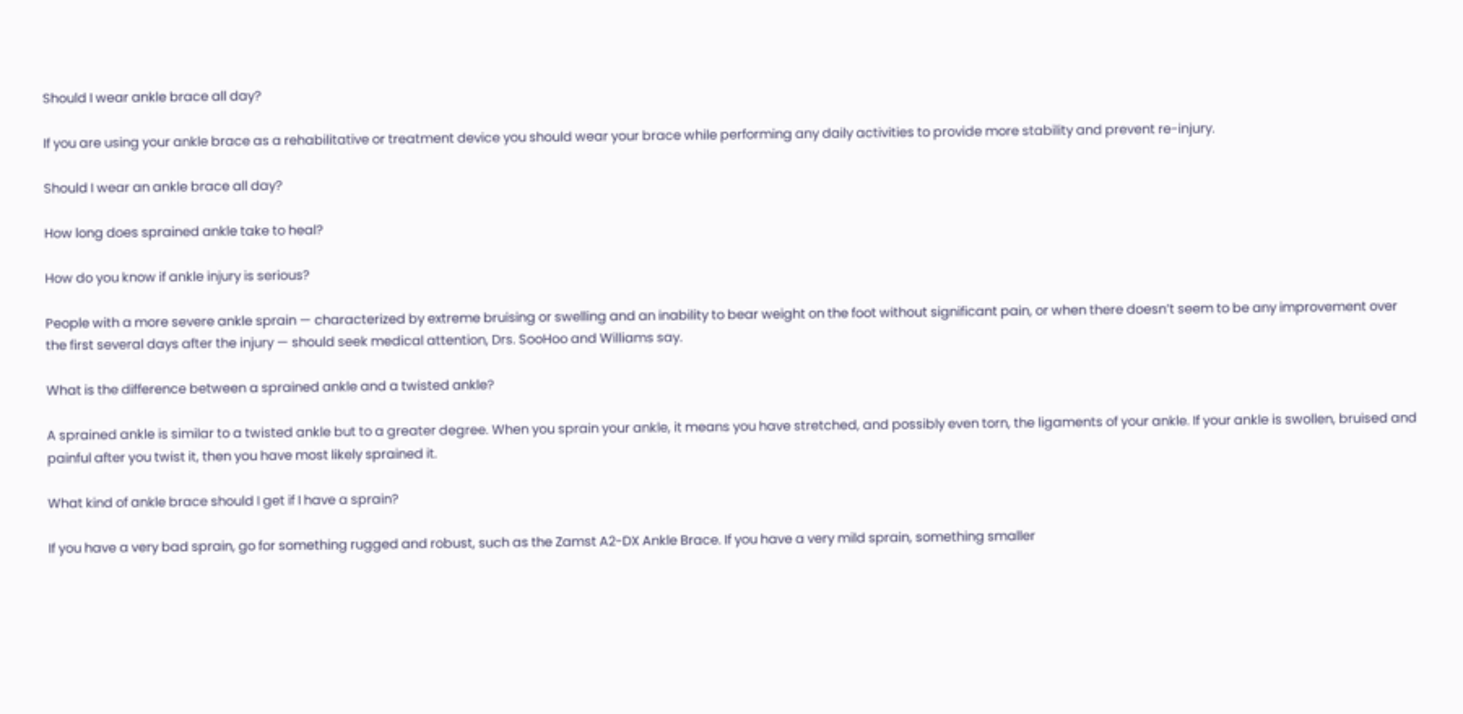Should I wear ankle brace all day?

If you are using your ankle brace as a rehabilitative or treatment device you should wear your brace while performing any daily activities to provide more stability and prevent re-injury.

Should I wear an ankle brace all day?

How long does sprained ankle take to heal?

How do you know if ankle injury is serious?

People with a more severe ankle sprain — characterized by extreme bruising or swelling and an inability to bear weight on the foot without significant pain, or when there doesn’t seem to be any improvement over the first several days after the injury — should seek medical attention, Drs. SooHoo and Williams say.

What is the difference between a sprained ankle and a twisted ankle?

A sprained ankle is similar to a twisted ankle but to a greater degree. When you sprain your ankle, it means you have stretched, and possibly even torn, the ligaments of your ankle. If your ankle is swollen, bruised and painful after you twist it, then you have most likely sprained it.

What kind of ankle brace should I get if I have a sprain?

If you have a very bad sprain, go for something rugged and robust, such as the Zamst A2-DX Ankle Brace. If you have a very mild sprain, something smaller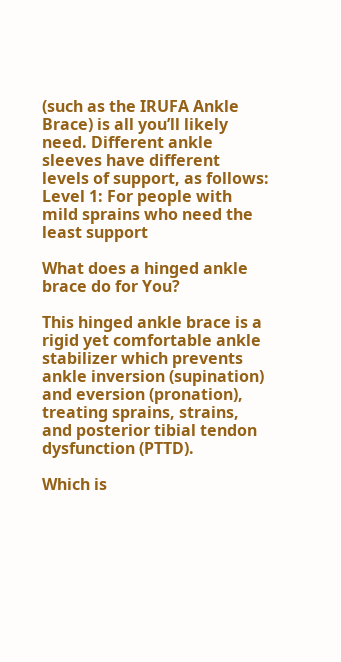(such as the IRUFA Ankle Brace) is all you’ll likely need. Different ankle sleeves have different levels of support, as follows: Level 1: For people with mild sprains who need the least support

What does a hinged ankle brace do for You?

This hinged ankle brace is a rigid yet comfortable ankle stabilizer which prevents ankle inversion (supination) and eversion (pronation), treating sprains, strains, and posterior tibial tendon dysfunction (PTTD).

Which is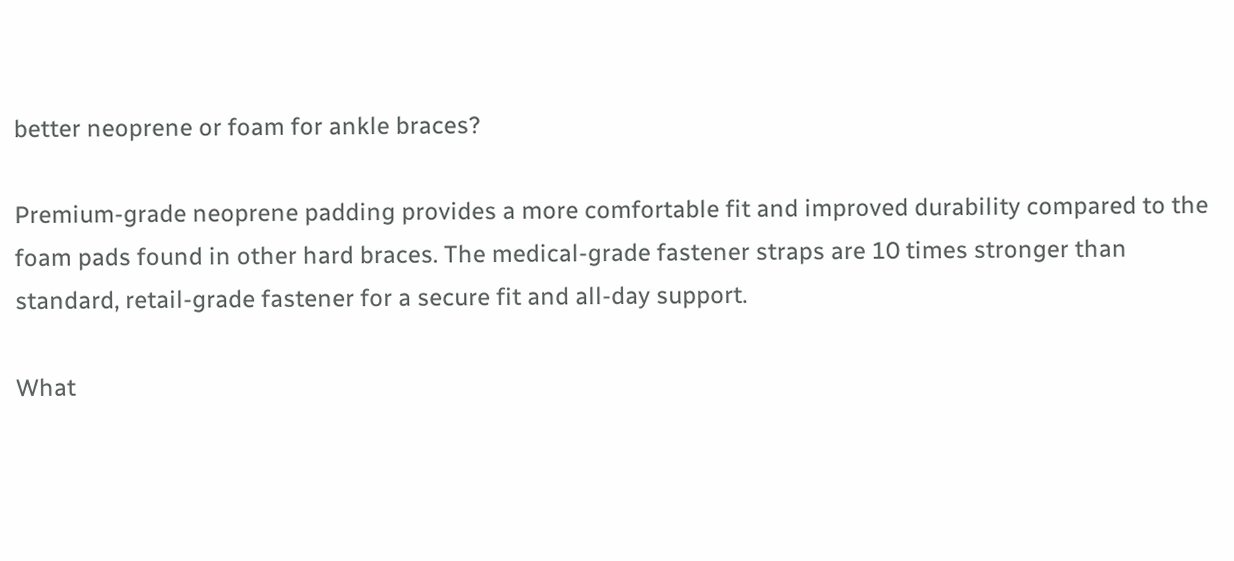better neoprene or foam for ankle braces?

Premium-grade neoprene padding provides a more comfortable fit and improved durability compared to the foam pads found in other hard braces. The medical-grade fastener straps are 10 times stronger than standard, retail-grade fastener for a secure fit and all-day support.

What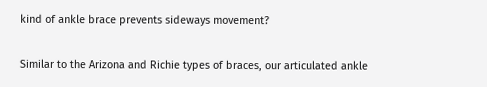kind of ankle brace prevents sideways movement?

Similar to the Arizona and Richie types of braces, our articulated ankle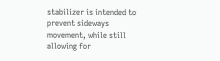stabilizer is intended to prevent sideways movement, while still allowing for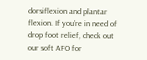dorsiflexion and plantar flexion. If you’re in need of drop foot relief, check out our soft AFO for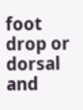foot drop or dorsal and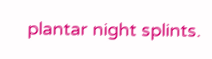plantar night splints.